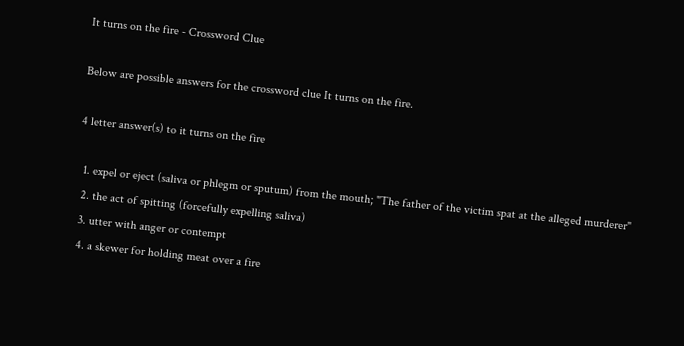It turns on the fire - Crossword Clue

Below are possible answers for the crossword clue It turns on the fire.

4 letter answer(s) to it turns on the fire

  1. expel or eject (saliva or phlegm or sputum) from the mouth; "The father of the victim spat at the alleged murderer"
  2. the act of spitting (forcefully expelling saliva)
  3. utter with anger or contempt
  4. a skewer for holding meat over a fire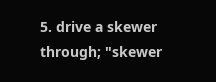5. drive a skewer through; "skewer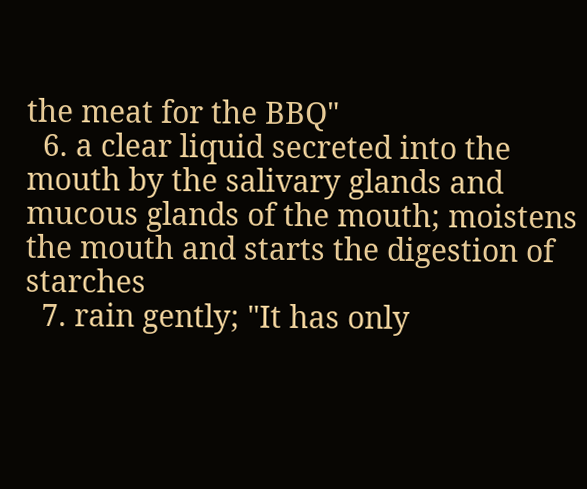the meat for the BBQ"
  6. a clear liquid secreted into the mouth by the salivary glands and mucous glands of the mouth; moistens the mouth and starts the digestion of starches
  7. rain gently; "It has only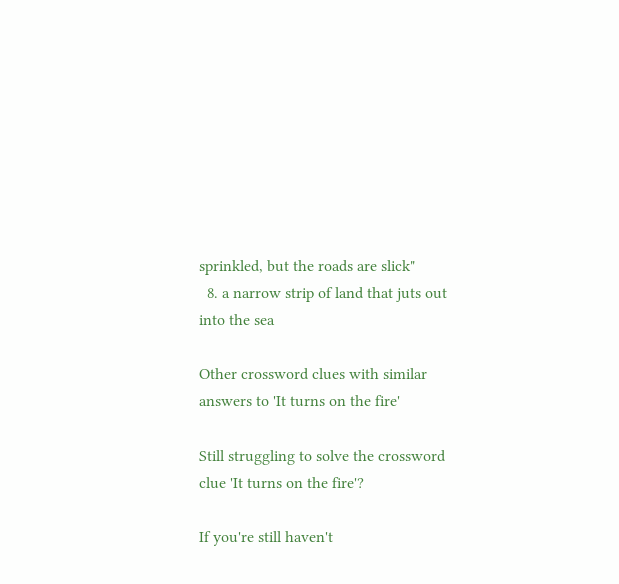sprinkled, but the roads are slick"
  8. a narrow strip of land that juts out into the sea

Other crossword clues with similar answers to 'It turns on the fire'

Still struggling to solve the crossword clue 'It turns on the fire'?

If you're still haven't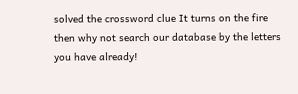solved the crossword clue It turns on the fire then why not search our database by the letters you have already!